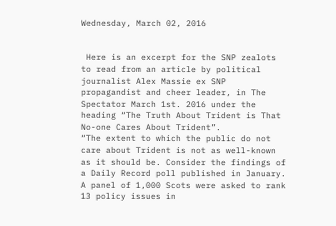Wednesday, March 02, 2016


 Here is an excerpt for the SNP zealots to read from an article by political journalist Alex Massie ex SNP propagandist and cheer leader, in The Spectator March 1st. 2016 under the heading “The Truth About Trident is That No-one Cares About Trident”.
“The extent to which the public do not care about Trident is not as well-known as it should be. Consider the findings of a Daily Record poll published in January. A panel of 1,000 Scots were asked to rank 13 policy issues in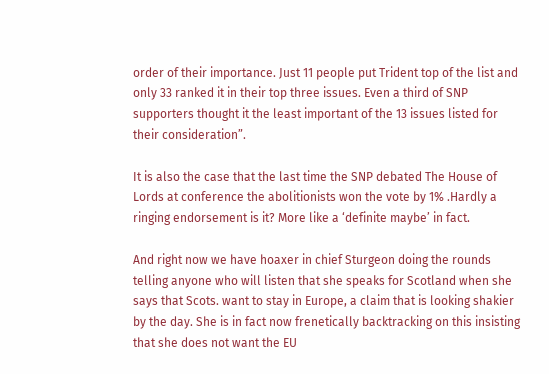order of their importance. Just 11 people put Trident top of the list and only 33 ranked it in their top three issues. Even a third of SNP supporters thought it the least important of the 13 issues listed for their consideration”.

It is also the case that the last time the SNP debated The House of Lords at conference the abolitionists won the vote by 1% .Hardly a ringing endorsement is it? More like a ‘definite maybe’ in fact.

And right now we have hoaxer in chief Sturgeon doing the rounds telling anyone who will listen that she speaks for Scotland when she says that Scots. want to stay in Europe, a claim that is looking shakier by the day. She is in fact now frenetically backtracking on this insisting that she does not want the EU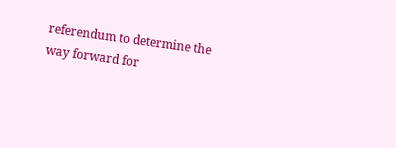referendum to determine the way forward for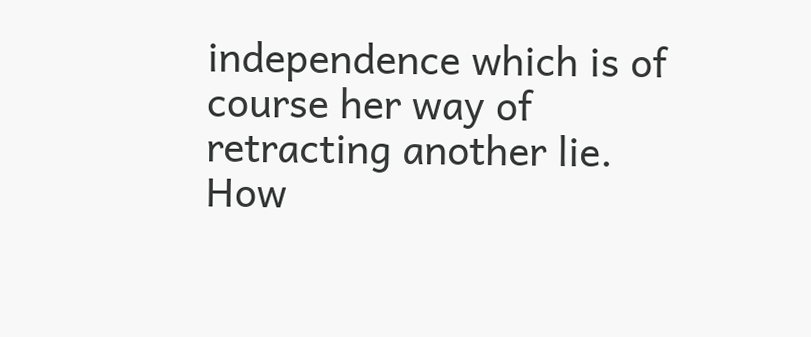independence which is of course her way of retracting another lie. How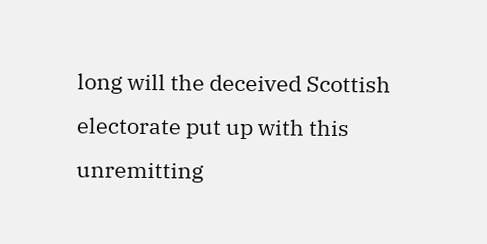long will the deceived Scottish electorate put up with this unremitting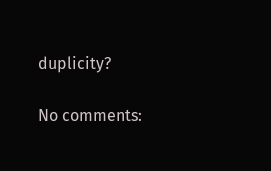duplicity?

No comments: